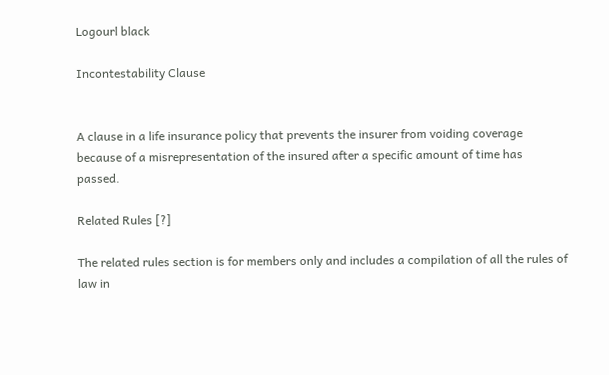Logourl black

Incontestability Clause


A clause in a life insurance policy that prevents the insurer from voiding coverage because of a misrepresentation of the insured after a specific amount of time has passed.

Related Rules [?]

The related rules section is for members only and includes a compilation of all the rules of law in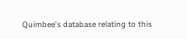Quimbee's database relating to this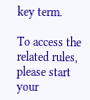key term.

To access the related rules, please start your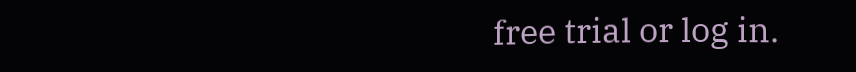free trial or log in.